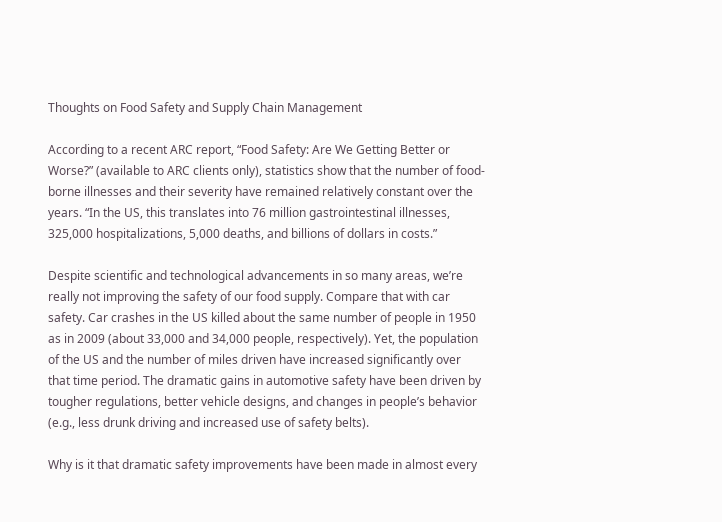Thoughts on Food Safety and Supply Chain Management

According to a recent ARC report, “Food Safety: Are We Getting Better or Worse?” (available to ARC clients only), statistics show that the number of food-borne illnesses and their severity have remained relatively constant over the years. “In the US, this translates into 76 million gastrointestinal illnesses, 325,000 hospitalizations, 5,000 deaths, and billions of dollars in costs.”

Despite scientific and technological advancements in so many areas, we’re really not improving the safety of our food supply. Compare that with car safety. Car crashes in the US killed about the same number of people in 1950 as in 2009 (about 33,000 and 34,000 people, respectively). Yet, the population of the US and the number of miles driven have increased significantly over that time period. The dramatic gains in automotive safety have been driven by tougher regulations, better vehicle designs, and changes in people’s behavior (e.g., less drunk driving and increased use of safety belts).

Why is it that dramatic safety improvements have been made in almost every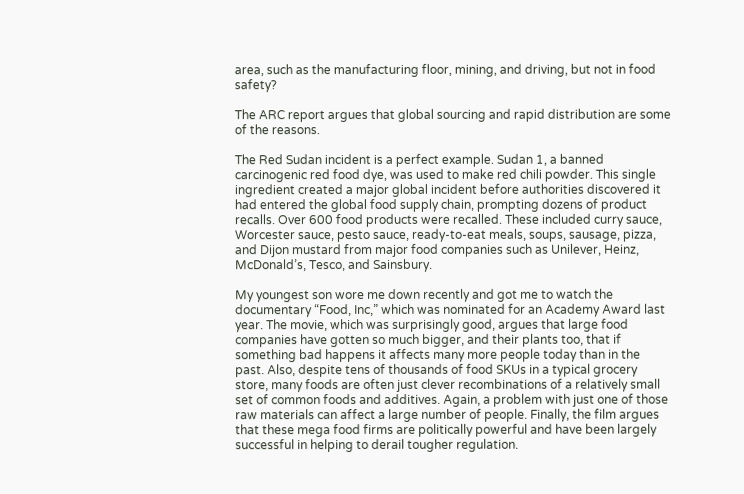area, such as the manufacturing floor, mining, and driving, but not in food safety?

The ARC report argues that global sourcing and rapid distribution are some of the reasons.

The Red Sudan incident is a perfect example. Sudan 1, a banned carcinogenic red food dye, was used to make red chili powder. This single ingredient created a major global incident before authorities discovered it had entered the global food supply chain, prompting dozens of product recalls. Over 600 food products were recalled. These included curry sauce, Worcester sauce, pesto sauce, ready-to-eat meals, soups, sausage, pizza, and Dijon mustard from major food companies such as Unilever, Heinz, McDonald’s, Tesco, and Sainsbury.

My youngest son wore me down recently and got me to watch the documentary “Food, Inc,” which was nominated for an Academy Award last year. The movie, which was surprisingly good, argues that large food companies have gotten so much bigger, and their plants too, that if something bad happens it affects many more people today than in the past. Also, despite tens of thousands of food SKUs in a typical grocery store, many foods are often just clever recombinations of a relatively small set of common foods and additives. Again, a problem with just one of those raw materials can affect a large number of people. Finally, the film argues that these mega food firms are politically powerful and have been largely successful in helping to derail tougher regulation.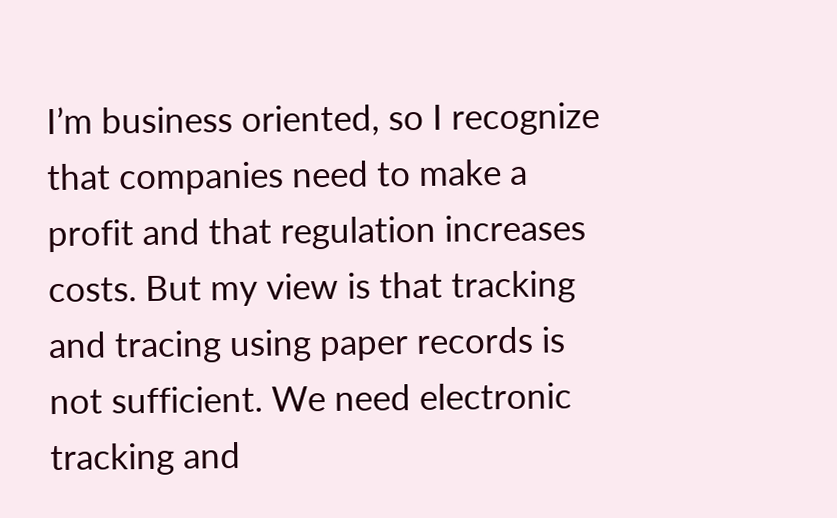I’m business oriented, so I recognize that companies need to make a profit and that regulation increases costs. But my view is that tracking and tracing using paper records is not sufficient. We need electronic tracking and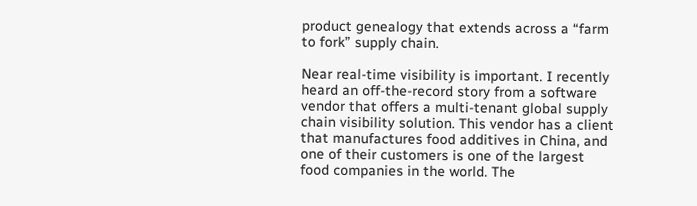product genealogy that extends across a “farm to fork” supply chain.

Near real-time visibility is important. I recently heard an off-the-record story from a software vendor that offers a multi-tenant global supply chain visibility solution. This vendor has a client that manufactures food additives in China, and one of their customers is one of the largest food companies in the world. The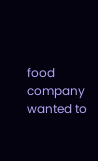food company wanted to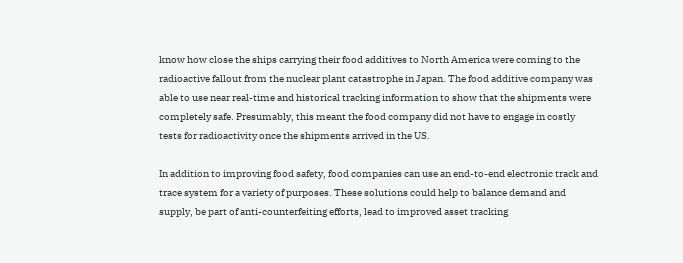know how close the ships carrying their food additives to North America were coming to the radioactive fallout from the nuclear plant catastrophe in Japan. The food additive company was able to use near real-time and historical tracking information to show that the shipments were completely safe. Presumably, this meant the food company did not have to engage in costly tests for radioactivity once the shipments arrived in the US.

In addition to improving food safety, food companies can use an end-to-end electronic track and trace system for a variety of purposes. These solutions could help to balance demand and supply, be part of anti-counterfeiting efforts, lead to improved asset tracking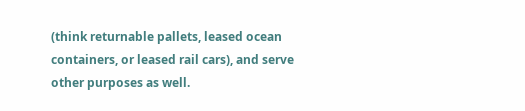(think returnable pallets, leased ocean containers, or leased rail cars), and serve other purposes as well.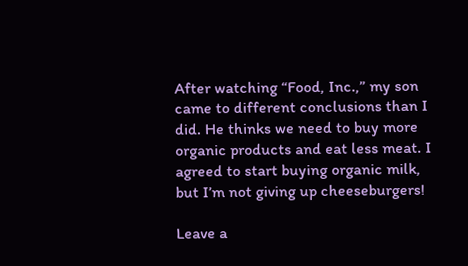After watching “Food, Inc.,” my son came to different conclusions than I did. He thinks we need to buy more organic products and eat less meat. I agreed to start buying organic milk, but I’m not giving up cheeseburgers!

Leave a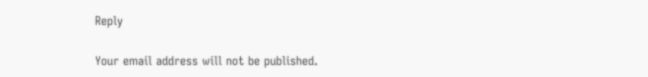Reply

Your email address will not be published.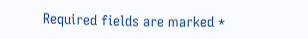Required fields are marked *